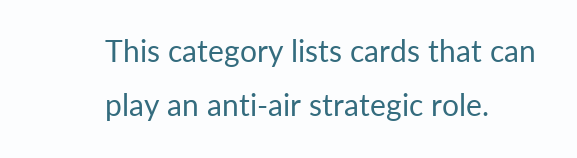This category lists cards that can play an anti-air strategic role.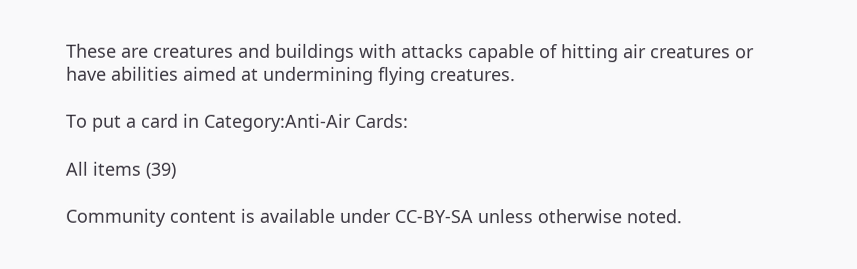These are creatures and buildings with attacks capable of hitting air creatures or have abilities aimed at undermining flying creatures.

To put a card in Category:Anti-Air Cards:

All items (39)

Community content is available under CC-BY-SA unless otherwise noted.